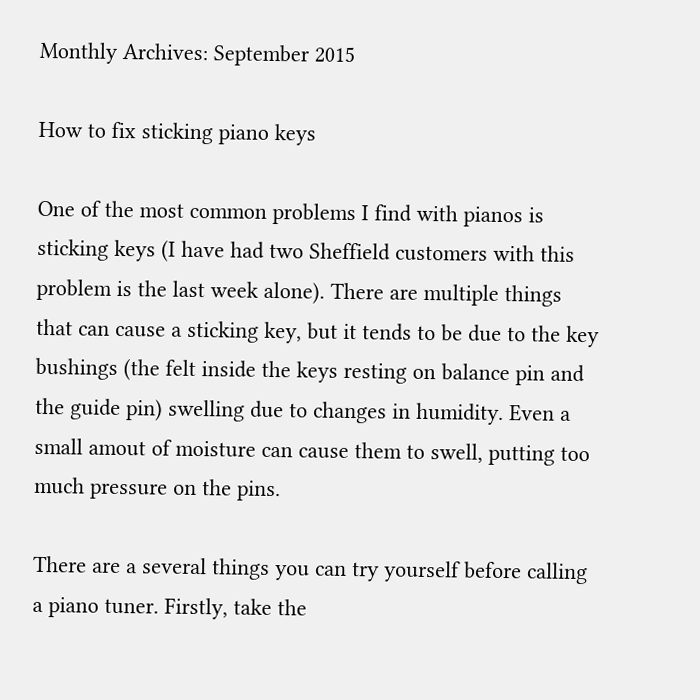Monthly Archives: September 2015

How to fix sticking piano keys

One of the most common problems I find with pianos is sticking keys (I have had two Sheffield customers with this problem is the last week alone). There are multiple things that can cause a sticking key, but it tends to be due to the key bushings (the felt inside the keys resting on balance pin and the guide pin) swelling due to changes in humidity. Even a small amout of moisture can cause them to swell, putting too much pressure on the pins.

There are a several things you can try yourself before calling a piano tuner. Firstly, take the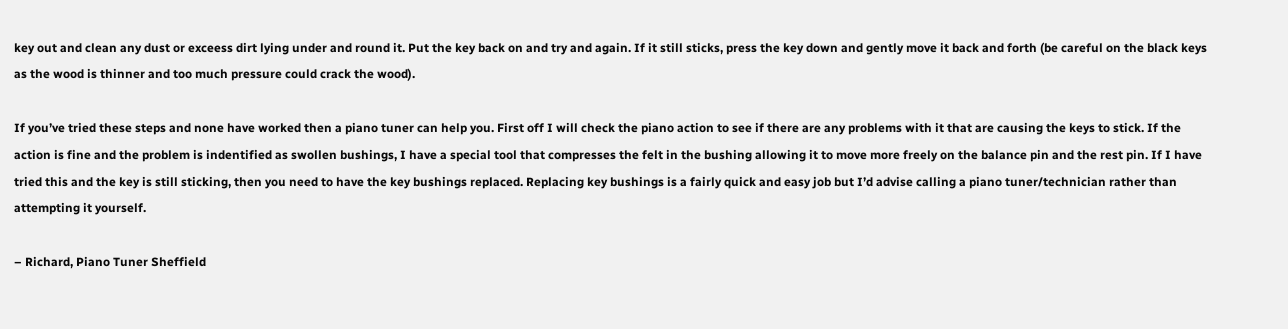key out and clean any dust or exceess dirt lying under and round it. Put the key back on and try and again. If it still sticks, press the key down and gently move it back and forth (be careful on the black keys as the wood is thinner and too much pressure could crack the wood).

If you’ve tried these steps and none have worked then a piano tuner can help you. First off I will check the piano action to see if there are any problems with it that are causing the keys to stick. If the action is fine and the problem is indentified as swollen bushings, I have a special tool that compresses the felt in the bushing allowing it to move more freely on the balance pin and the rest pin. If I have tried this and the key is still sticking, then you need to have the key bushings replaced. Replacing key bushings is a fairly quick and easy job but I’d advise calling a piano tuner/technician rather than attempting it yourself.

– Richard, Piano Tuner Sheffield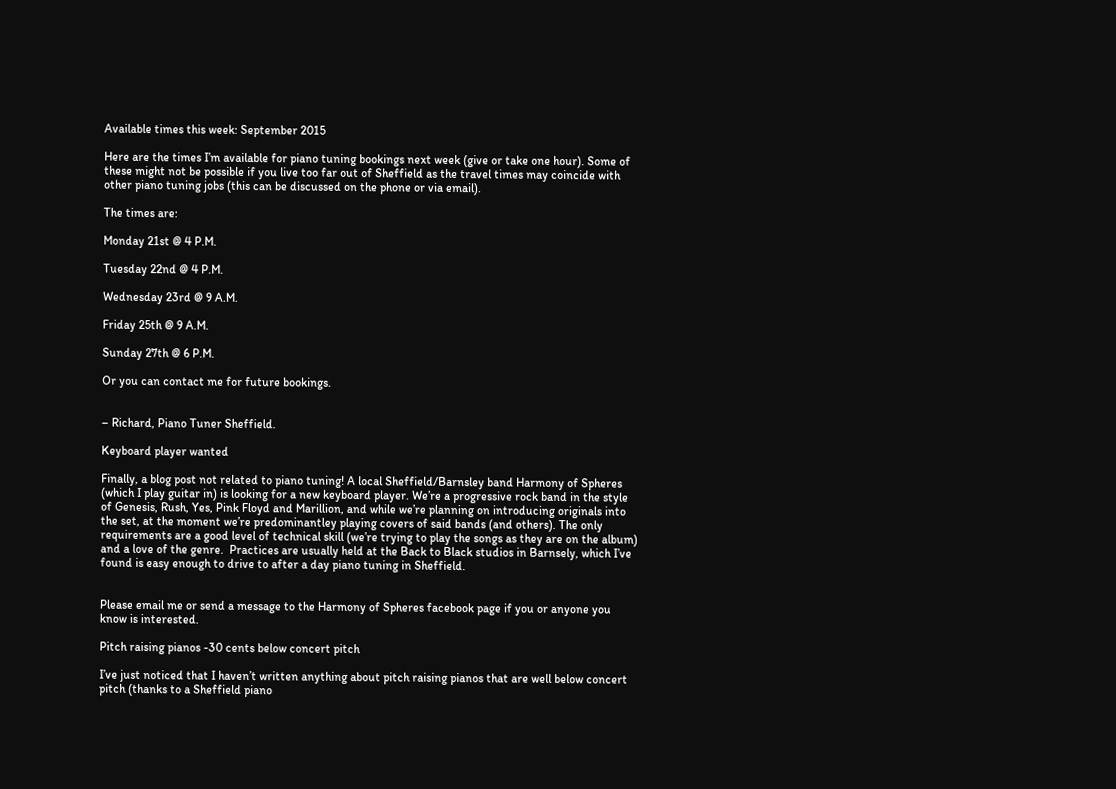Available times this week: September 2015

Here are the times I’m available for piano tuning bookings next week (give or take one hour). Some of these might not be possible if you live too far out of Sheffield as the travel times may coincide with other piano tuning jobs (this can be discussed on the phone or via email).

The times are:

Monday 21st @ 4 P.M.

Tuesday 22nd @ 4 P.M.

Wednesday 23rd @ 9 A.M.

Friday 25th @ 9 A.M.

Sunday 27th @ 6 P.M.

Or you can contact me for future bookings.


– Richard, Piano Tuner Sheffield.

Keyboard player wanted

Finally, a blog post not related to piano tuning! A local Sheffield/Barnsley band Harmony of Spheres (which I play guitar in) is looking for a new keyboard player. We’re a progressive rock band in the style of Genesis, Rush, Yes, Pink Floyd and Marillion, and while we’re planning on introducing originals into the set, at the moment we’re predominantley playing covers of said bands (and others). The only requirements are a good level of technical skill (we’re trying to play the songs as they are on the album) and a love of the genre.  Practices are usually held at the Back to Black studios in Barnsely, which I’ve found is easy enough to drive to after a day piano tuning in Sheffield.


Please email me or send a message to the Harmony of Spheres facebook page if you or anyone you know is interested.

Pitch raising pianos -30 cents below concert pitch

I’ve just noticed that I haven’t written anything about pitch raising pianos that are well below concert pitch (thanks to a Sheffield piano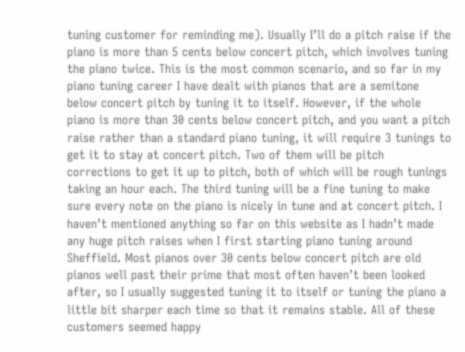tuning customer for reminding me). Usually I’ll do a pitch raise if the piano is more than 5 cents below concert pitch, which involves tuning the piano twice. This is the most common scenario, and so far in my piano tuning career I have dealt with pianos that are a semitone below concert pitch by tuning it to itself. However, if the whole piano is more than 30 cents below concert pitch, and you want a pitch raise rather than a standard piano tuning, it will require 3 tunings to get it to stay at concert pitch. Two of them will be pitch corrections to get it up to pitch, both of which will be rough tunings taking an hour each. The third tuning will be a fine tuning to make sure every note on the piano is nicely in tune and at concert pitch. I haven’t mentioned anything so far on this website as I hadn’t made any huge pitch raises when I first starting piano tuning around Sheffield. Most pianos over 30 cents below concert pitch are old pianos well past their prime that most often haven’t been looked after, so I usually suggested tuning it to itself or tuning the piano a little bit sharper each time so that it remains stable. All of these customers seemed happy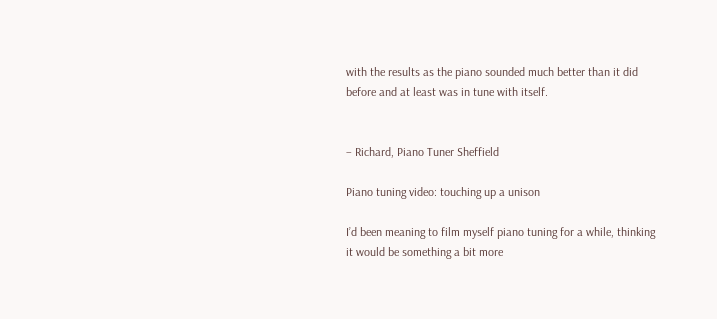with the results as the piano sounded much better than it did before and at least was in tune with itself.


– Richard, Piano Tuner Sheffield

Piano tuning video: touching up a unison

I’d been meaning to film myself piano tuning for a while, thinking it would be something a bit more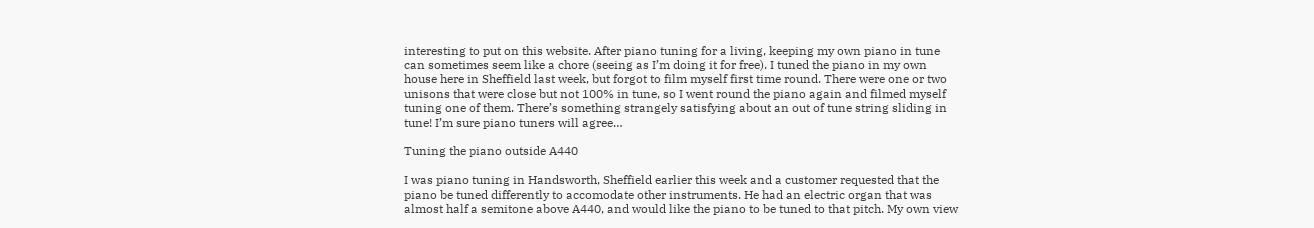interesting to put on this website. After piano tuning for a living, keeping my own piano in tune can sometimes seem like a chore (seeing as I’m doing it for free). I tuned the piano in my own house here in Sheffield last week, but forgot to film myself first time round. There were one or two unisons that were close but not 100% in tune, so I went round the piano again and filmed myself tuning one of them. There’s something strangely satisfying about an out of tune string sliding in tune! I’m sure piano tuners will agree…

Tuning the piano outside A440

I was piano tuning in Handsworth, Sheffield earlier this week and a customer requested that the piano be tuned differently to accomodate other instruments. He had an electric organ that was almost half a semitone above A440, and would like the piano to be tuned to that pitch. My own view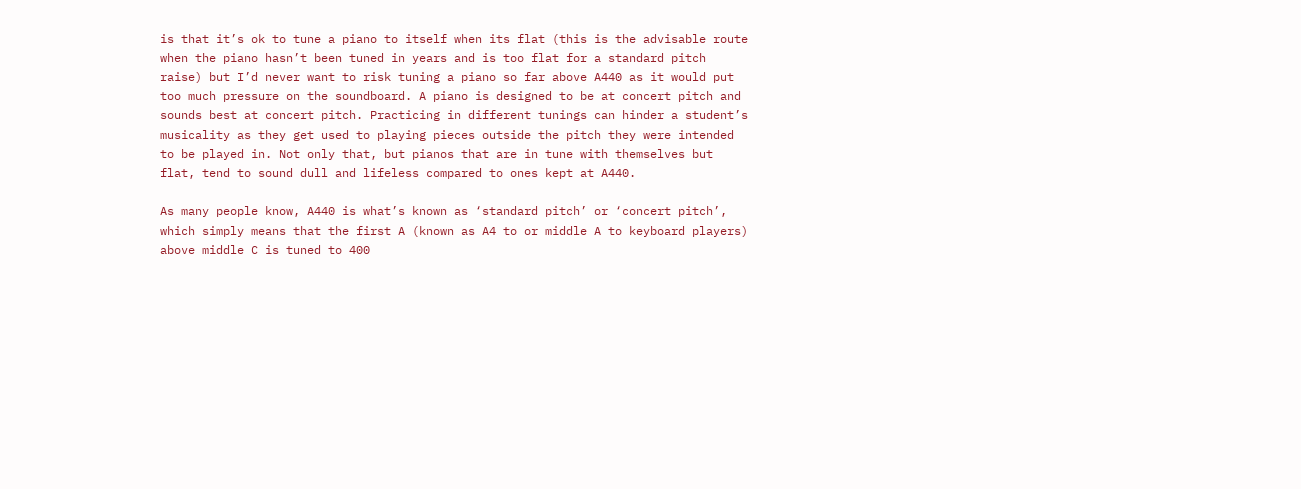is that it’s ok to tune a piano to itself when its flat (this is the advisable route when the piano hasn’t been tuned in years and is too flat for a standard pitch raise) but I’d never want to risk tuning a piano so far above A440 as it would put too much pressure on the soundboard. A piano is designed to be at concert pitch and sounds best at concert pitch. Practicing in different tunings can hinder a student’s musicality as they get used to playing pieces outside the pitch they were intended to be played in. Not only that, but pianos that are in tune with themselves but flat, tend to sound dull and lifeless compared to ones kept at A440.

As many people know, A440 is what’s known as ‘standard pitch’ or ‘concert pitch’, which simply means that the first A (known as A4 to or middle A to keyboard players) above middle C is tuned to 400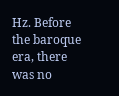Hz. Before the baroque era, there was no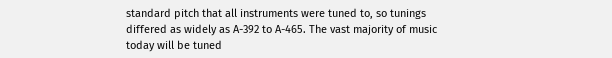standard pitch that all instruments were tuned to, so tunings differed as widely as A-392 to A-465. The vast majority of music today will be tuned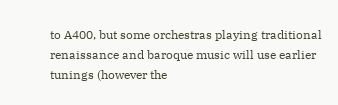to A400, but some orchestras playing traditional renaissance and baroque music will use earlier tunings (however the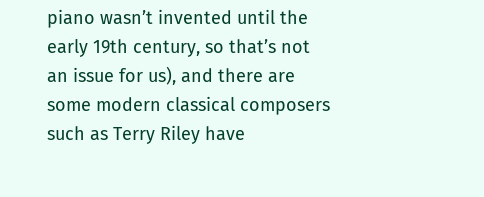piano wasn’t invented until the early 19th century, so that’s not an issue for us), and there are some modern classical composers such as Terry Riley have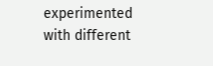experimented with different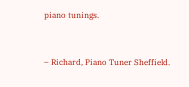piano tunings.


– Richard, Piano Tuner Sheffield.